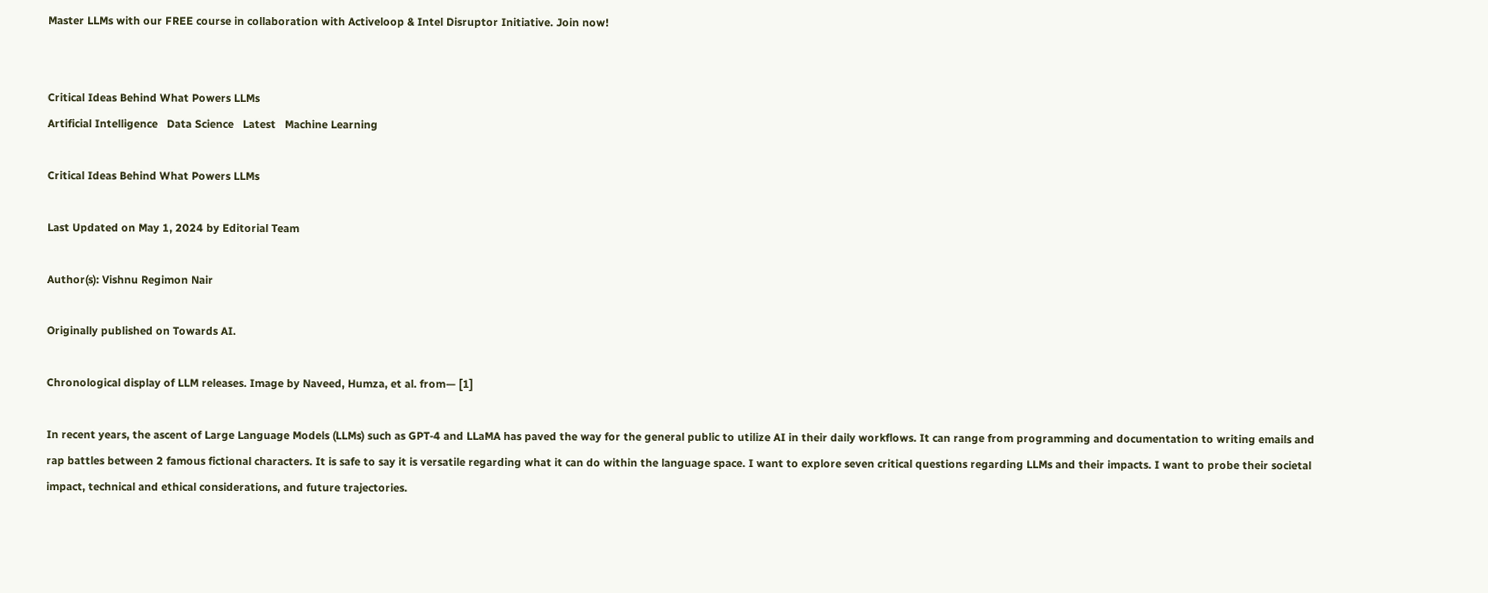Master LLMs with our FREE course in collaboration with Activeloop & Intel Disruptor Initiative. Join now!


Critical Ideas Behind What Powers LLMs
Artificial Intelligence   Data Science   Latest   Machine Learning

Critical Ideas Behind What Powers LLMs

Last Updated on May 1, 2024 by Editorial Team

Author(s): Vishnu Regimon Nair

Originally published on Towards AI.

Chronological display of LLM releases. Image by Naveed, Humza, et al. from— [1]

In recent years, the ascent of Large Language Models (LLMs) such as GPT-4 and LLaMA has paved the way for the general public to utilize AI in their daily workflows. It can range from programming and documentation to writing emails and rap battles between 2 famous fictional characters. It is safe to say it is versatile regarding what it can do within the language space. I want to explore seven critical questions regarding LLMs and their impacts. I want to probe their societal impact, technical and ethical considerations, and future trajectories.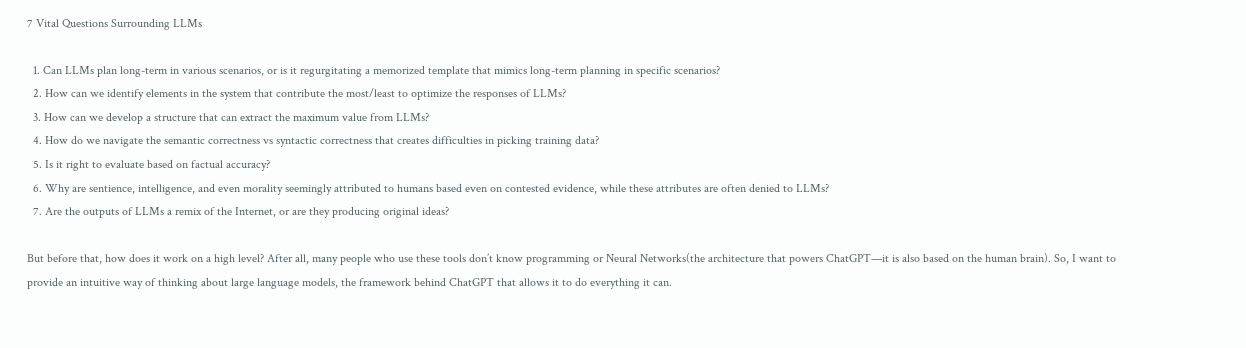7 Vital Questions Surrounding LLMs

  1. Can LLMs plan long-term in various scenarios, or is it regurgitating a memorized template that mimics long-term planning in specific scenarios?
  2. How can we identify elements in the system that contribute the most/least to optimize the responses of LLMs?
  3. How can we develop a structure that can extract the maximum value from LLMs?
  4. How do we navigate the semantic correctness vs syntactic correctness that creates difficulties in picking training data?
  5. Is it right to evaluate based on factual accuracy?
  6. Why are sentience, intelligence, and even morality seemingly attributed to humans based even on contested evidence, while these attributes are often denied to LLMs?
  7. Are the outputs of LLMs a remix of the Internet, or are they producing original ideas?

But before that, how does it work on a high level? After all, many people who use these tools don’t know programming or Neural Networks(the architecture that powers ChatGPT—it is also based on the human brain). So, I want to provide an intuitive way of thinking about large language models, the framework behind ChatGPT that allows it to do everything it can.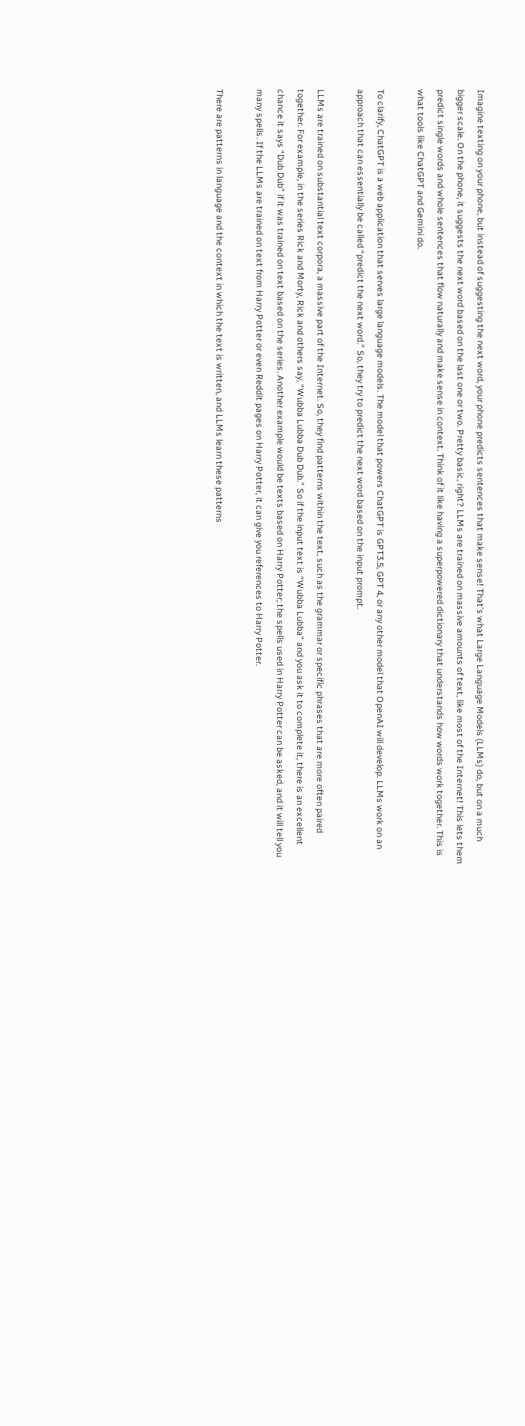Imagine texting on your phone, but instead of suggesting the next word, your phone predicts sentences that make sense! That’s what Large Language Models (LLMs) do, but on a much bigger scale. On the phone, it suggests the next word based on the last one or two. Pretty basic, right? LLMs are trained on massive amounts of text, like most of the Internet! This lets them predict single words and whole sentences that flow naturally and make sense in context. Think of it like having a superpowered dictionary that understands how words work together. This is what tools like ChatGPT and Gemini do.

To clarify, ChatGPT is a web application that serves large language models. The model that powers ChatGPT is GPT3.5, GPT 4, or any other model that OpenAI will develop. LLMs work on an approach that can essentially be called “predict the next word.” So, they try to predict the next word based on the input prompt.

LLMs are trained on substantial text corpora, a massive part of the Internet. So, they find patterns within the text, such as the grammar or specific phrases that are more often paired together. For example, in the series Rick and Morty, Rick and others say, “Wubba Lubba Dub Dub.” So if the input text is “Wubba Lubba” and you ask it to complete it, there is an excellent chance it says “Dub Dub” if it was trained on text based on the series. Another example would be texts based on Harry Potter; the spells used in Harry Potter can be asked, and it will tell you many spells. If the LLMs are trained on text from Harry Potter or even Reddit pages on Harry Potter, it can give you references to Harry Potter.

There are patterns in language and the context in which the text is written, and LLMs learn these patterns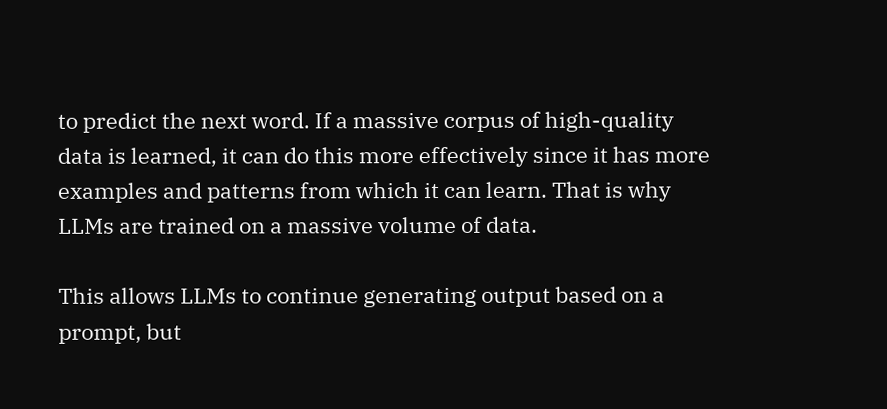to predict the next word. If a massive corpus of high-quality data is learned, it can do this more effectively since it has more examples and patterns from which it can learn. That is why LLMs are trained on a massive volume of data.

This allows LLMs to continue generating output based on a prompt, but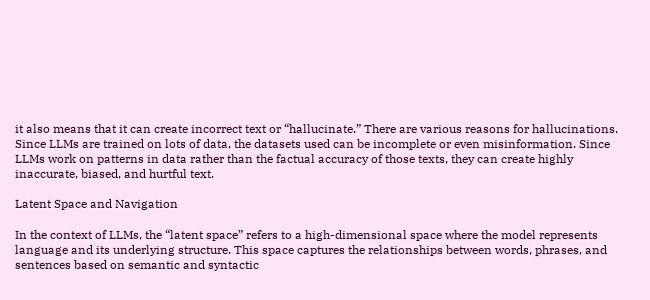it also means that it can create incorrect text or “hallucinate.” There are various reasons for hallucinations. Since LLMs are trained on lots of data, the datasets used can be incomplete or even misinformation. Since LLMs work on patterns in data rather than the factual accuracy of those texts, they can create highly inaccurate, biased, and hurtful text.

Latent Space and Navigation

In the context of LLMs, the “latent space” refers to a high-dimensional space where the model represents language and its underlying structure. This space captures the relationships between words, phrases, and sentences based on semantic and syntactic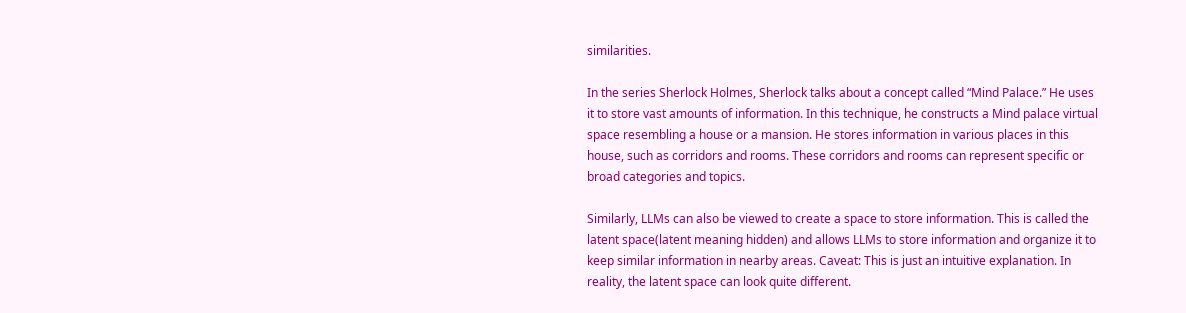similarities.

In the series Sherlock Holmes, Sherlock talks about a concept called “Mind Palace.” He uses it to store vast amounts of information. In this technique, he constructs a Mind palace virtual space resembling a house or a mansion. He stores information in various places in this house, such as corridors and rooms. These corridors and rooms can represent specific or broad categories and topics.

Similarly, LLMs can also be viewed to create a space to store information. This is called the latent space(latent meaning hidden) and allows LLMs to store information and organize it to keep similar information in nearby areas. Caveat: This is just an intuitive explanation. In reality, the latent space can look quite different.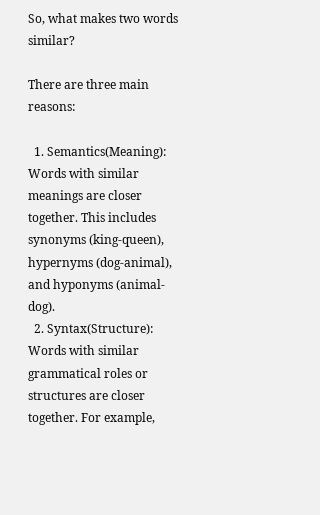So, what makes two words similar?

There are three main reasons:

  1. Semantics(Meaning): Words with similar meanings are closer together. This includes synonyms (king-queen), hypernyms (dog-animal), and hyponyms (animal-dog).
  2. Syntax(Structure): Words with similar grammatical roles or structures are closer together. For example,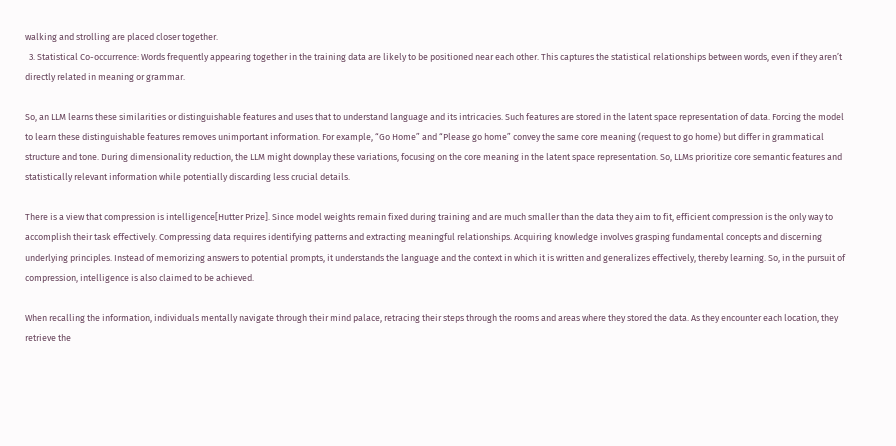walking and strolling are placed closer together.
  3. Statistical Co-occurrence: Words frequently appearing together in the training data are likely to be positioned near each other. This captures the statistical relationships between words, even if they aren’t directly related in meaning or grammar.

So, an LLM learns these similarities or distinguishable features and uses that to understand language and its intricacies. Such features are stored in the latent space representation of data. Forcing the model to learn these distinguishable features removes unimportant information. For example, “Go Home” and “Please go home” convey the same core meaning (request to go home) but differ in grammatical structure and tone. During dimensionality reduction, the LLM might downplay these variations, focusing on the core meaning in the latent space representation. So, LLMs prioritize core semantic features and statistically relevant information while potentially discarding less crucial details.

There is a view that compression is intelligence[Hutter Prize]. Since model weights remain fixed during training and are much smaller than the data they aim to fit, efficient compression is the only way to accomplish their task effectively. Compressing data requires identifying patterns and extracting meaningful relationships. Acquiring knowledge involves grasping fundamental concepts and discerning underlying principles. Instead of memorizing answers to potential prompts, it understands the language and the context in which it is written and generalizes effectively, thereby learning. So, in the pursuit of compression, intelligence is also claimed to be achieved.

When recalling the information, individuals mentally navigate through their mind palace, retracing their steps through the rooms and areas where they stored the data. As they encounter each location, they retrieve the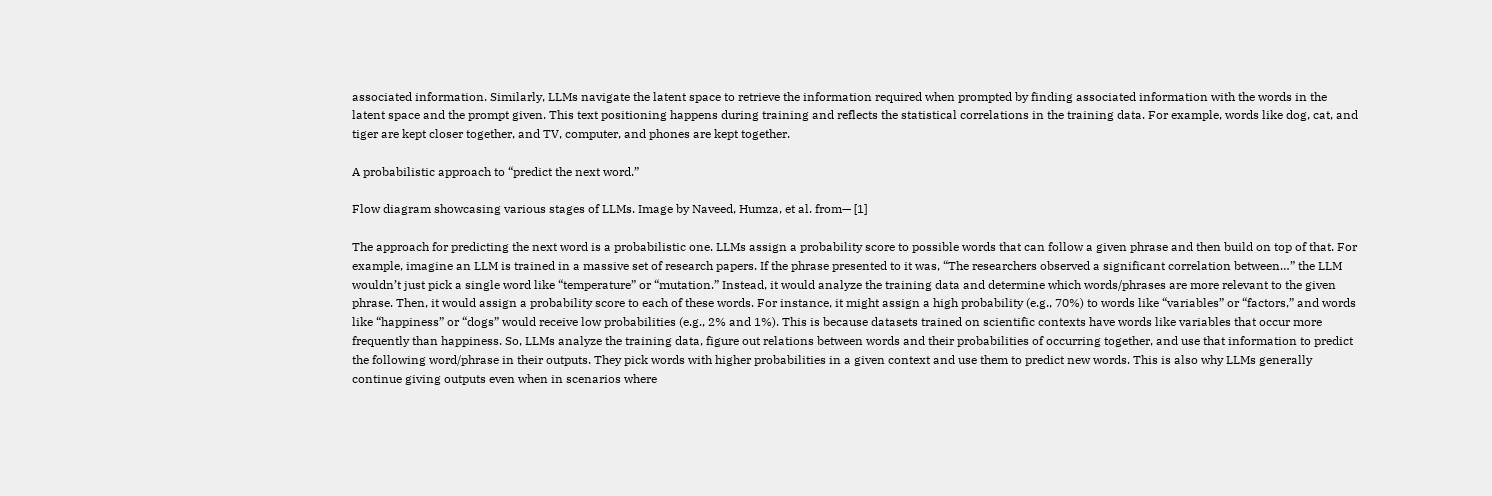associated information. Similarly, LLMs navigate the latent space to retrieve the information required when prompted by finding associated information with the words in the latent space and the prompt given. This text positioning happens during training and reflects the statistical correlations in the training data. For example, words like dog, cat, and tiger are kept closer together, and TV, computer, and phones are kept together.

A probabilistic approach to “predict the next word.”

Flow diagram showcasing various stages of LLMs. Image by Naveed, Humza, et al. from— [1]

The approach for predicting the next word is a probabilistic one. LLMs assign a probability score to possible words that can follow a given phrase and then build on top of that. For example, imagine an LLM is trained in a massive set of research papers. If the phrase presented to it was, “The researchers observed a significant correlation between…” the LLM wouldn’t just pick a single word like “temperature” or “mutation.” Instead, it would analyze the training data and determine which words/phrases are more relevant to the given phrase. Then, it would assign a probability score to each of these words. For instance, it might assign a high probability (e.g., 70%) to words like “variables” or “factors,” and words like “happiness” or “dogs” would receive low probabilities (e.g., 2% and 1%). This is because datasets trained on scientific contexts have words like variables that occur more frequently than happiness. So, LLMs analyze the training data, figure out relations between words and their probabilities of occurring together, and use that information to predict the following word/phrase in their outputs. They pick words with higher probabilities in a given context and use them to predict new words. This is also why LLMs generally continue giving outputs even when in scenarios where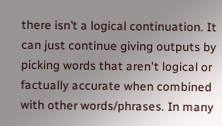there isn’t a logical continuation. It can just continue giving outputs by picking words that aren't logical or factually accurate when combined with other words/phrases. In many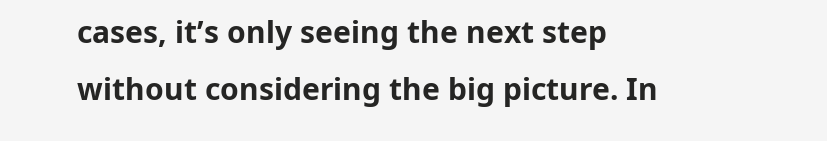cases, it’s only seeing the next step without considering the big picture. In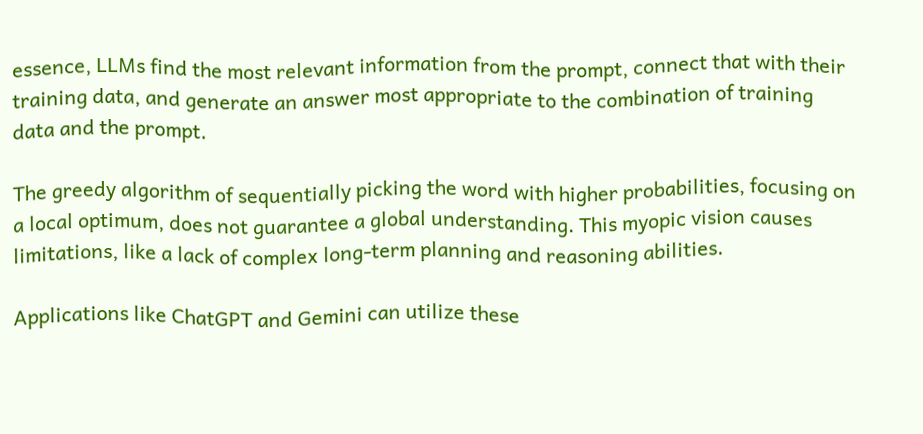essence, LLMs find the most relevant information from the prompt, connect that with their training data, and generate an answer most appropriate to the combination of training data and the prompt.

The greedy algorithm of sequentially picking the word with higher probabilities, focusing on a local optimum, does not guarantee a global understanding. This myopic vision causes limitations, like a lack of complex long-term planning and reasoning abilities.

Applications like ChatGPT and Gemini can utilize these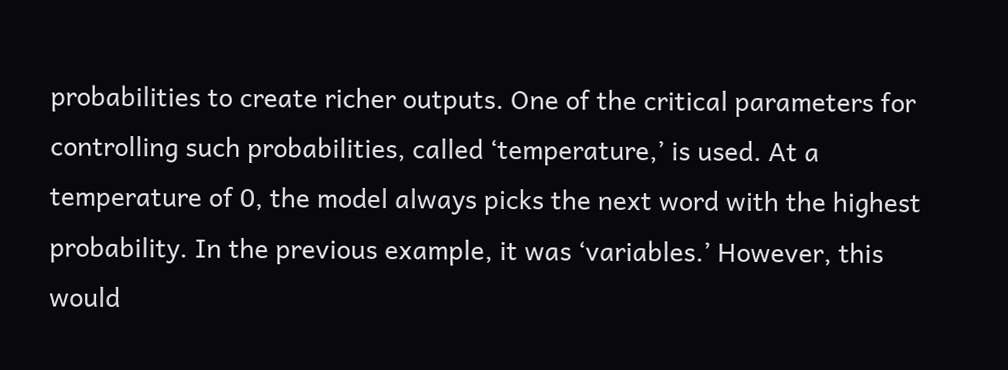probabilities to create richer outputs. One of the critical parameters for controlling such probabilities, called ‘temperature,’ is used. At a temperature of 0, the model always picks the next word with the highest probability. In the previous example, it was ‘variables.’ However, this would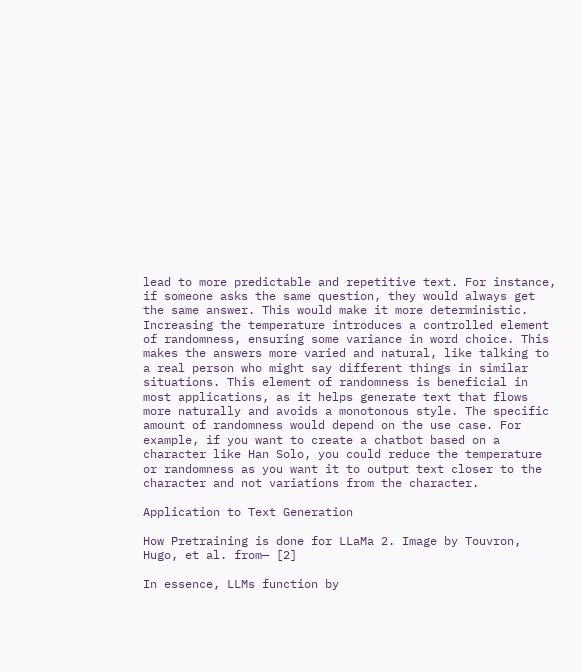lead to more predictable and repetitive text. For instance, if someone asks the same question, they would always get the same answer. This would make it more deterministic. Increasing the temperature introduces a controlled element of randomness, ensuring some variance in word choice. This makes the answers more varied and natural, like talking to a real person who might say different things in similar situations. This element of randomness is beneficial in most applications, as it helps generate text that flows more naturally and avoids a monotonous style. The specific amount of randomness would depend on the use case. For example, if you want to create a chatbot based on a character like Han Solo, you could reduce the temperature or randomness as you want it to output text closer to the character and not variations from the character.

Application to Text Generation

How Pretraining is done for LLaMa 2. Image by Touvron, Hugo, et al. from— [2]

In essence, LLMs function by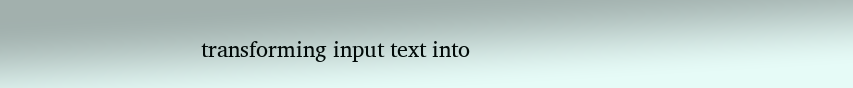transforming input text into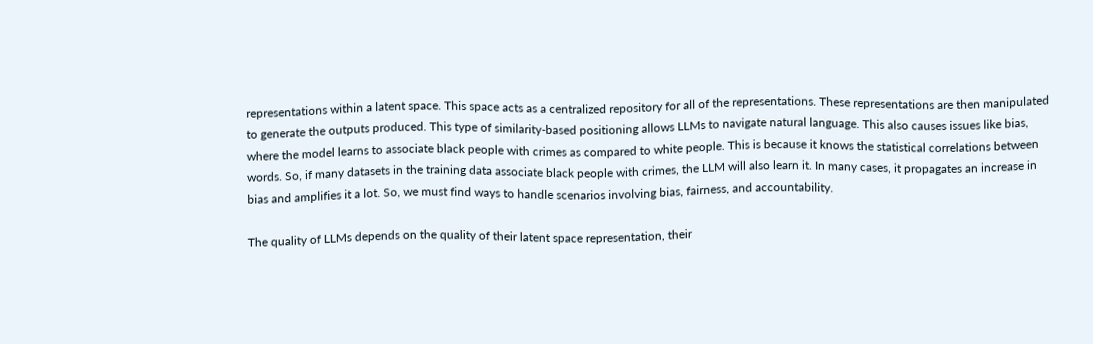representations within a latent space. This space acts as a centralized repository for all of the representations. These representations are then manipulated to generate the outputs produced. This type of similarity-based positioning allows LLMs to navigate natural language. This also causes issues like bias, where the model learns to associate black people with crimes as compared to white people. This is because it knows the statistical correlations between words. So, if many datasets in the training data associate black people with crimes, the LLM will also learn it. In many cases, it propagates an increase in bias and amplifies it a lot. So, we must find ways to handle scenarios involving bias, fairness, and accountability.

The quality of LLMs depends on the quality of their latent space representation, their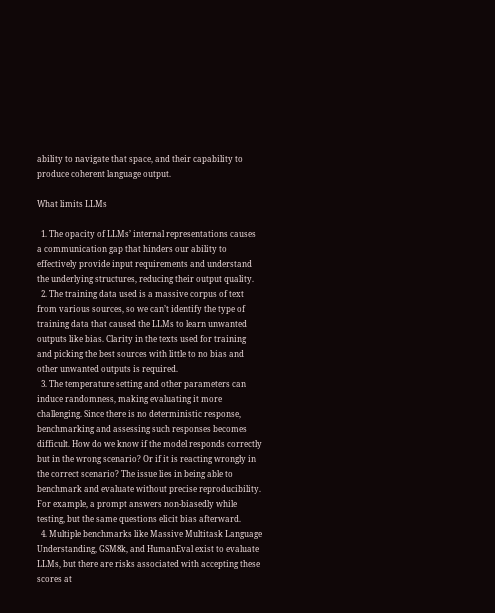ability to navigate that space, and their capability to produce coherent language output.

What limits LLMs

  1. The opacity of LLMs’ internal representations causes a communication gap that hinders our ability to effectively provide input requirements and understand the underlying structures, reducing their output quality.
  2. The training data used is a massive corpus of text from various sources, so we can’t identify the type of training data that caused the LLMs to learn unwanted outputs like bias. Clarity in the texts used for training and picking the best sources with little to no bias and other unwanted outputs is required.
  3. The temperature setting and other parameters can induce randomness, making evaluating it more challenging. Since there is no deterministic response, benchmarking and assessing such responses becomes difficult. How do we know if the model responds correctly but in the wrong scenario? Or if it is reacting wrongly in the correct scenario? The issue lies in being able to benchmark and evaluate without precise reproducibility. For example, a prompt answers non-biasedly while testing, but the same questions elicit bias afterward.
  4. Multiple benchmarks like Massive Multitask Language Understanding, GSM8k, and HumanEval exist to evaluate LLMs, but there are risks associated with accepting these scores at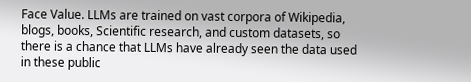Face Value. LLMs are trained on vast corpora of Wikipedia, blogs, books, Scientific research, and custom datasets, so there is a chance that LLMs have already seen the data used in these public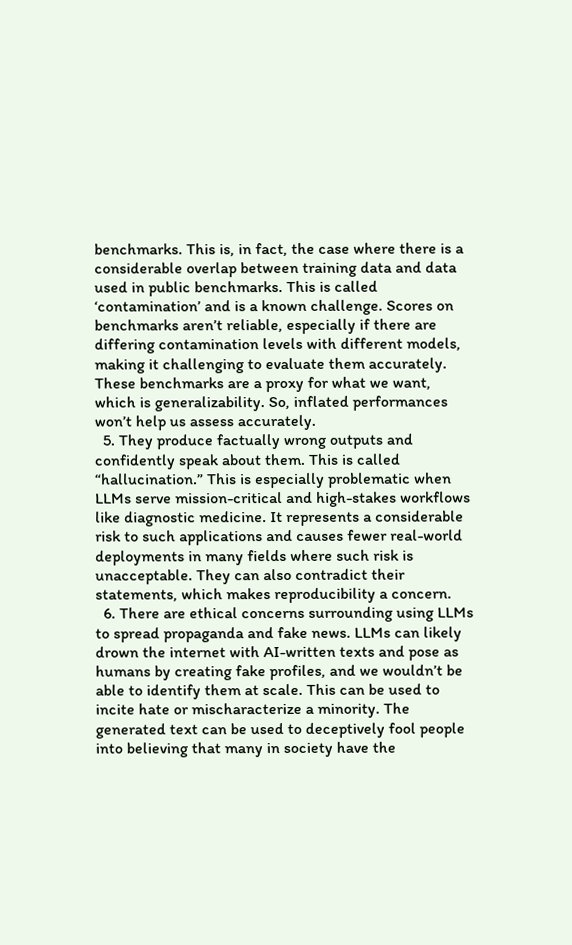benchmarks. This is, in fact, the case where there is a considerable overlap between training data and data used in public benchmarks. This is called ‘contamination’ and is a known challenge. Scores on benchmarks aren’t reliable, especially if there are differing contamination levels with different models, making it challenging to evaluate them accurately. These benchmarks are a proxy for what we want, which is generalizability. So, inflated performances won’t help us assess accurately.
  5. They produce factually wrong outputs and confidently speak about them. This is called “hallucination.” This is especially problematic when LLMs serve mission-critical and high-stakes workflows like diagnostic medicine. It represents a considerable risk to such applications and causes fewer real-world deployments in many fields where such risk is unacceptable. They can also contradict their statements, which makes reproducibility a concern.
  6. There are ethical concerns surrounding using LLMs to spread propaganda and fake news. LLMs can likely drown the internet with AI-written texts and pose as humans by creating fake profiles, and we wouldn’t be able to identify them at scale. This can be used to incite hate or mischaracterize a minority. The generated text can be used to deceptively fool people into believing that many in society have the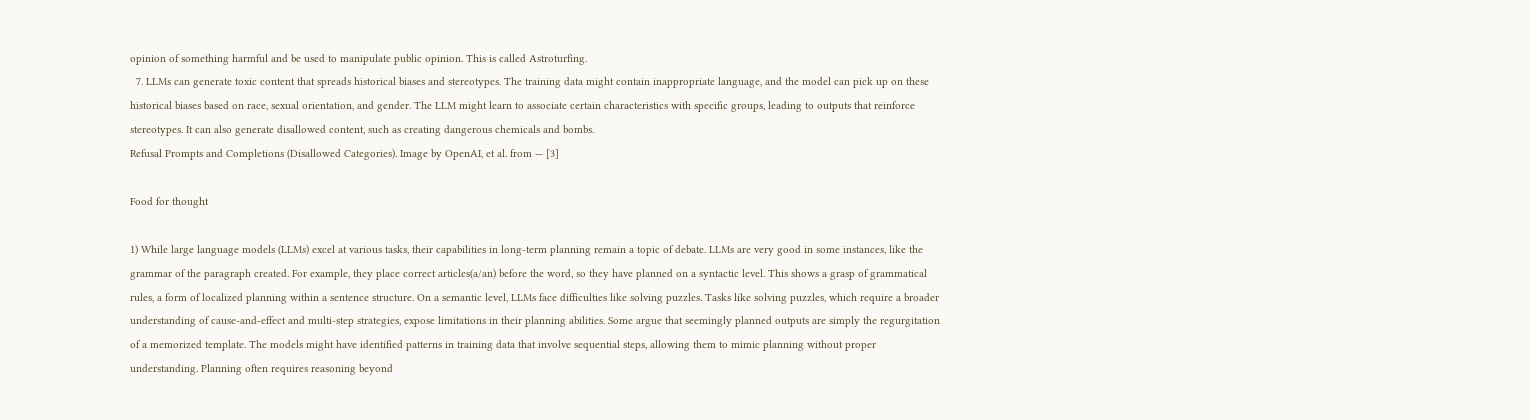opinion of something harmful and be used to manipulate public opinion. This is called Astroturfing.
  7. LLMs can generate toxic content that spreads historical biases and stereotypes. The training data might contain inappropriate language, and the model can pick up on these historical biases based on race, sexual orientation, and gender. The LLM might learn to associate certain characteristics with specific groups, leading to outputs that reinforce stereotypes. It can also generate disallowed content, such as creating dangerous chemicals and bombs.
Refusal Prompts and Completions (Disallowed Categories). Image by OpenAI, et al. from — [3]

Food for thought

1) While large language models (LLMs) excel at various tasks, their capabilities in long-term planning remain a topic of debate. LLMs are very good in some instances, like the grammar of the paragraph created. For example, they place correct articles(a/an) before the word, so they have planned on a syntactic level. This shows a grasp of grammatical rules, a form of localized planning within a sentence structure. On a semantic level, LLMs face difficulties like solving puzzles. Tasks like solving puzzles, which require a broader understanding of cause-and-effect and multi-step strategies, expose limitations in their planning abilities. Some argue that seemingly planned outputs are simply the regurgitation of a memorized template. The models might have identified patterns in training data that involve sequential steps, allowing them to mimic planning without proper understanding. Planning often requires reasoning beyond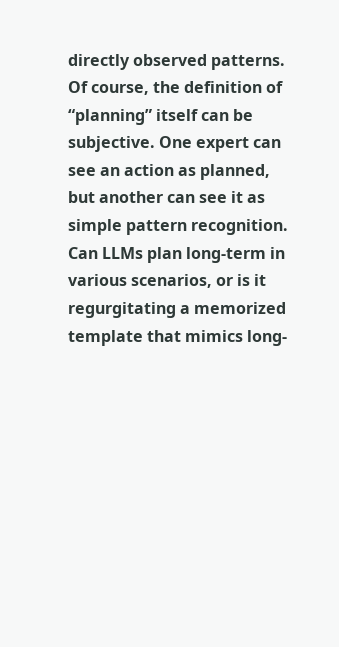directly observed patterns. Of course, the definition of “planning” itself can be subjective. One expert can see an action as planned, but another can see it as simple pattern recognition. Can LLMs plan long-term in various scenarios, or is it regurgitating a memorized template that mimics long-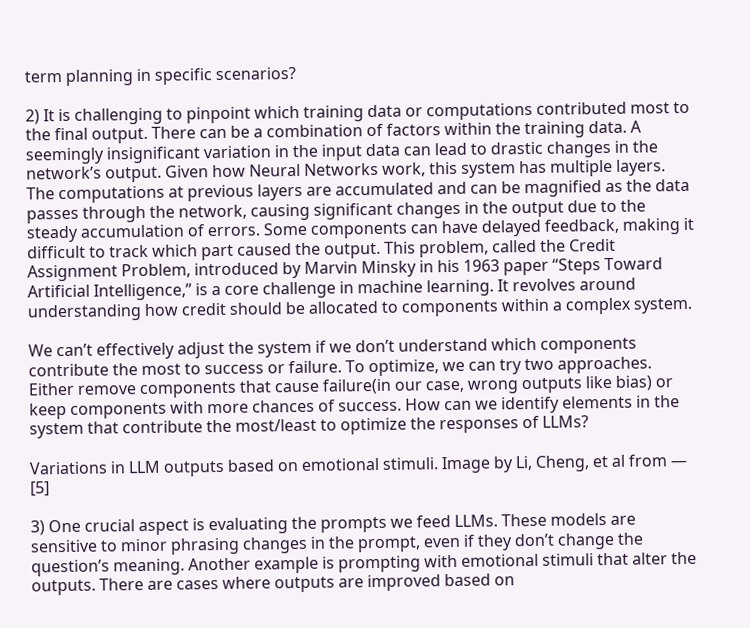term planning in specific scenarios?

2) It is challenging to pinpoint which training data or computations contributed most to the final output. There can be a combination of factors within the training data. A seemingly insignificant variation in the input data can lead to drastic changes in the network’s output. Given how Neural Networks work, this system has multiple layers. The computations at previous layers are accumulated and can be magnified as the data passes through the network, causing significant changes in the output due to the steady accumulation of errors. Some components can have delayed feedback, making it difficult to track which part caused the output. This problem, called the Credit Assignment Problem, introduced by Marvin Minsky in his 1963 paper “Steps Toward Artificial Intelligence,” is a core challenge in machine learning. It revolves around understanding how credit should be allocated to components within a complex system.

We can’t effectively adjust the system if we don’t understand which components contribute the most to success or failure. To optimize, we can try two approaches. Either remove components that cause failure(in our case, wrong outputs like bias) or keep components with more chances of success. How can we identify elements in the system that contribute the most/least to optimize the responses of LLMs?

Variations in LLM outputs based on emotional stimuli. Image by Li, Cheng, et al from — [5]

3) One crucial aspect is evaluating the prompts we feed LLMs. These models are sensitive to minor phrasing changes in the prompt, even if they don’t change the question’s meaning. Another example is prompting with emotional stimuli that alter the outputs. There are cases where outputs are improved based on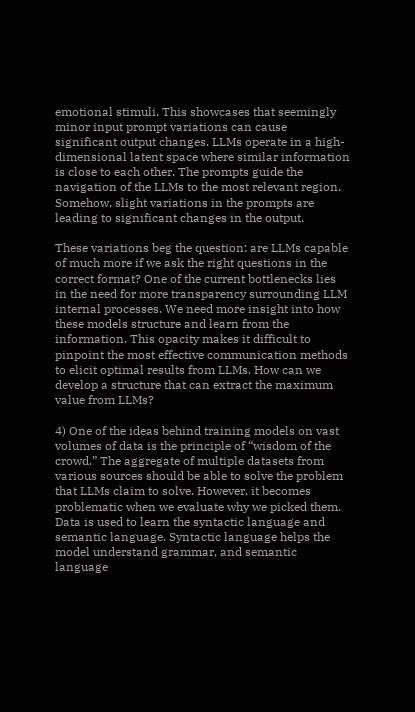emotional stimuli. This showcases that seemingly minor input prompt variations can cause significant output changes. LLMs operate in a high-dimensional latent space where similar information is close to each other. The prompts guide the navigation of the LLMs to the most relevant region. Somehow, slight variations in the prompts are leading to significant changes in the output.

These variations beg the question: are LLMs capable of much more if we ask the right questions in the correct format? One of the current bottlenecks lies in the need for more transparency surrounding LLM internal processes. We need more insight into how these models structure and learn from the information. This opacity makes it difficult to pinpoint the most effective communication methods to elicit optimal results from LLMs. How can we develop a structure that can extract the maximum value from LLMs?

4) One of the ideas behind training models on vast volumes of data is the principle of “wisdom of the crowd.” The aggregate of multiple datasets from various sources should be able to solve the problem that LLMs claim to solve. However, it becomes problematic when we evaluate why we picked them. Data is used to learn the syntactic language and semantic language. Syntactic language helps the model understand grammar, and semantic language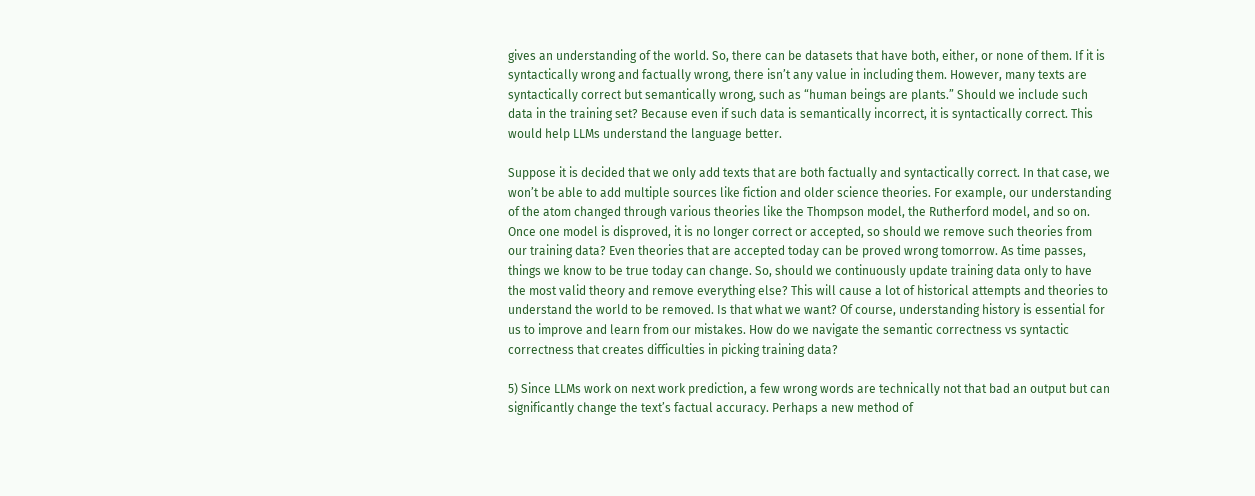gives an understanding of the world. So, there can be datasets that have both, either, or none of them. If it is syntactically wrong and factually wrong, there isn’t any value in including them. However, many texts are syntactically correct but semantically wrong, such as “human beings are plants.” Should we include such data in the training set? Because even if such data is semantically incorrect, it is syntactically correct. This would help LLMs understand the language better.

Suppose it is decided that we only add texts that are both factually and syntactically correct. In that case, we won’t be able to add multiple sources like fiction and older science theories. For example, our understanding of the atom changed through various theories like the Thompson model, the Rutherford model, and so on. Once one model is disproved, it is no longer correct or accepted, so should we remove such theories from our training data? Even theories that are accepted today can be proved wrong tomorrow. As time passes, things we know to be true today can change. So, should we continuously update training data only to have the most valid theory and remove everything else? This will cause a lot of historical attempts and theories to understand the world to be removed. Is that what we want? Of course, understanding history is essential for us to improve and learn from our mistakes. How do we navigate the semantic correctness vs syntactic correctness that creates difficulties in picking training data?

5) Since LLMs work on next work prediction, a few wrong words are technically not that bad an output but can significantly change the text’s factual accuracy. Perhaps a new method of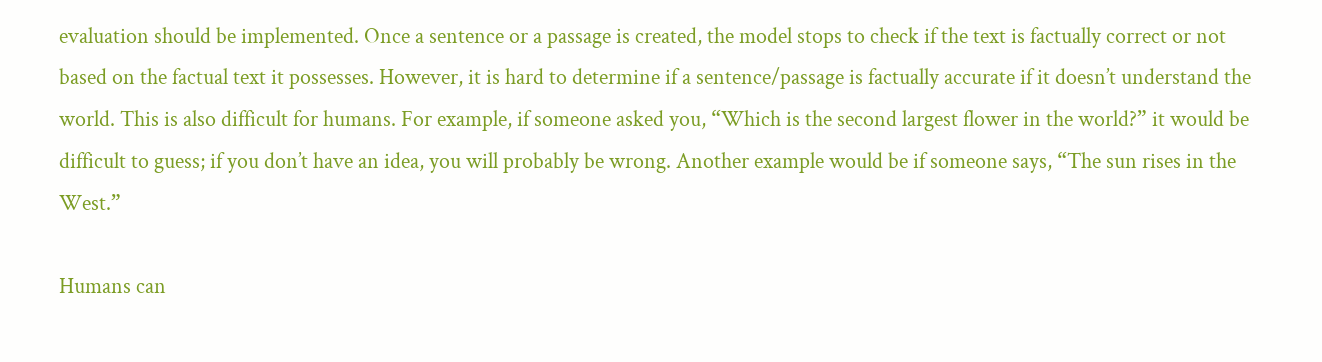evaluation should be implemented. Once a sentence or a passage is created, the model stops to check if the text is factually correct or not based on the factual text it possesses. However, it is hard to determine if a sentence/passage is factually accurate if it doesn’t understand the world. This is also difficult for humans. For example, if someone asked you, “Which is the second largest flower in the world?” it would be difficult to guess; if you don’t have an idea, you will probably be wrong. Another example would be if someone says, “The sun rises in the West.”

Humans can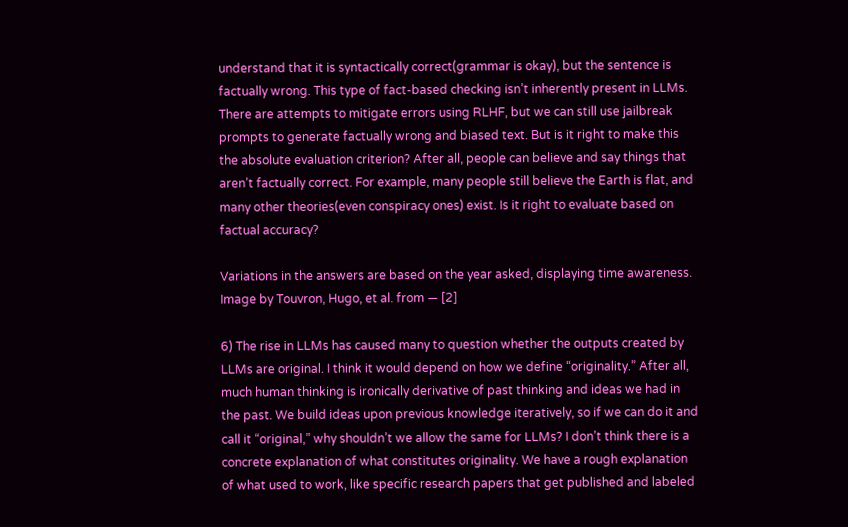understand that it is syntactically correct(grammar is okay), but the sentence is factually wrong. This type of fact-based checking isn’t inherently present in LLMs. There are attempts to mitigate errors using RLHF, but we can still use jailbreak prompts to generate factually wrong and biased text. But is it right to make this the absolute evaluation criterion? After all, people can believe and say things that aren’t factually correct. For example, many people still believe the Earth is flat, and many other theories(even conspiracy ones) exist. Is it right to evaluate based on factual accuracy?

Variations in the answers are based on the year asked, displaying time awareness. Image by Touvron, Hugo, et al. from — [2]

6) The rise in LLMs has caused many to question whether the outputs created by LLMs are original. I think it would depend on how we define “originality.” After all, much human thinking is ironically derivative of past thinking and ideas we had in the past. We build ideas upon previous knowledge iteratively, so if we can do it and call it “original,” why shouldn’t we allow the same for LLMs? I don’t think there is a concrete explanation of what constitutes originality. We have a rough explanation of what used to work, like specific research papers that get published and labeled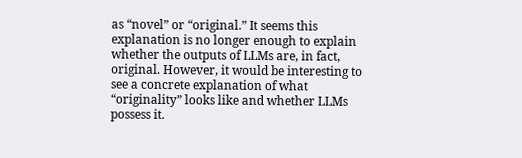as “novel” or “original.” It seems this explanation is no longer enough to explain whether the outputs of LLMs are, in fact, original. However, it would be interesting to see a concrete explanation of what “originality” looks like and whether LLMs possess it.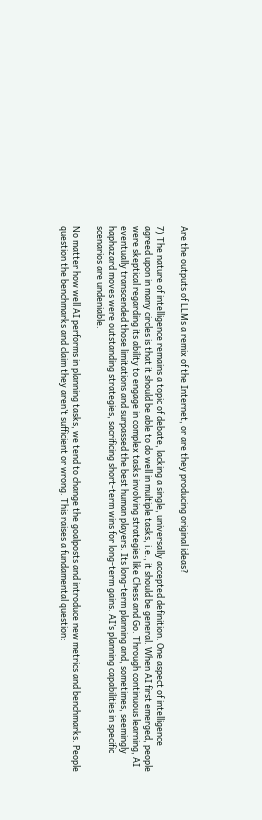Are the outputs of LLMs a remix of the Internet, or are they producing original ideas?

7) The nature of intelligence remains a topic of debate, lacking a single, universally accepted definition. One aspect of intelligence agreed upon in many circles is that it should be able to do well in multiple tasks, i.e., it should be general. When AI first emerged, people were skeptical regarding its ability to engage in complex tasks involving strategies like Chess and Go. Through continuous learning, AI eventually transcended those limitations and surpassed the best human players. Its long-term planning and, sometimes, seemingly haphazard moves were outstanding strategies, sacrificing short-term wins for long-term gains. AI’s planning capabilities in specific scenarios are undeniable.

No matter how well AI performs in planning tasks, we tend to change the goalposts and introduce new metrics and benchmarks. People question the benchmarks and claim they aren’t sufficient or wrong. This raises a fundamental question: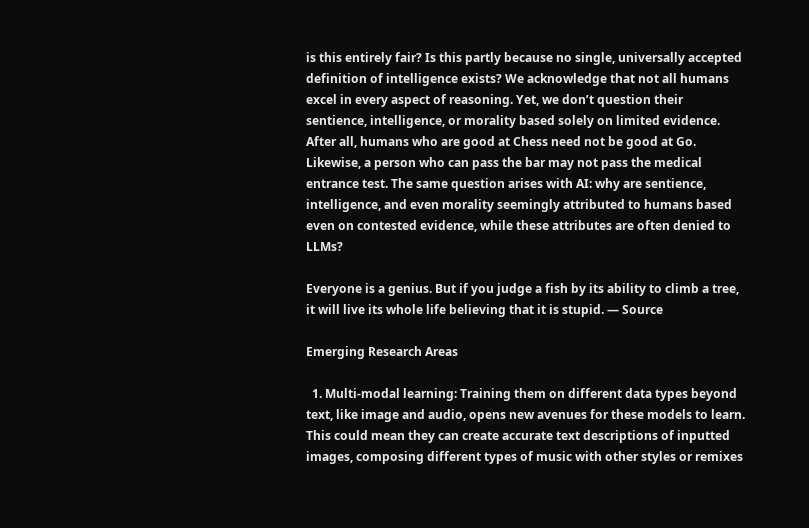is this entirely fair? Is this partly because no single, universally accepted definition of intelligence exists? We acknowledge that not all humans excel in every aspect of reasoning. Yet, we don’t question their sentience, intelligence, or morality based solely on limited evidence. After all, humans who are good at Chess need not be good at Go. Likewise, a person who can pass the bar may not pass the medical entrance test. The same question arises with AI: why are sentience, intelligence, and even morality seemingly attributed to humans based even on contested evidence, while these attributes are often denied to LLMs?

Everyone is a genius. But if you judge a fish by its ability to climb a tree, it will live its whole life believing that it is stupid. — Source

Emerging Research Areas

  1. Multi-modal learning: Training them on different data types beyond text, like image and audio, opens new avenues for these models to learn. This could mean they can create accurate text descriptions of inputted images, composing different types of music with other styles or remixes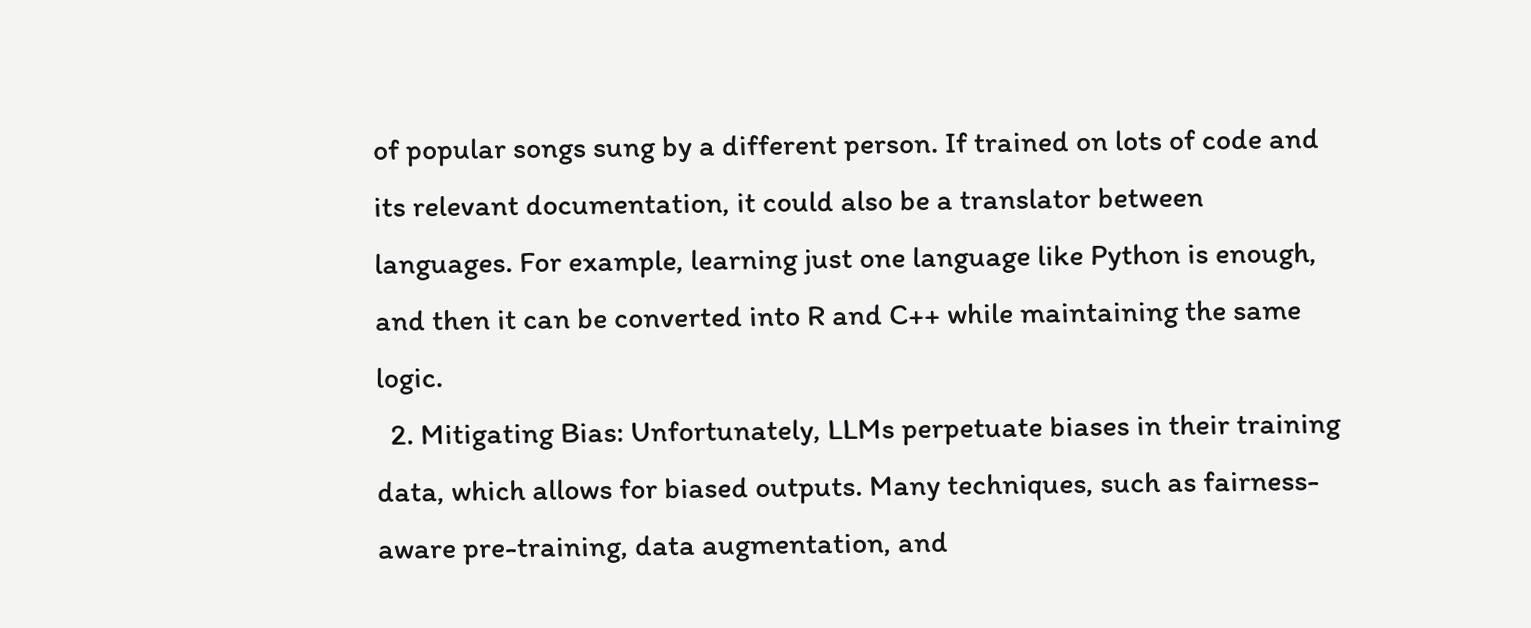of popular songs sung by a different person. If trained on lots of code and its relevant documentation, it could also be a translator between languages. For example, learning just one language like Python is enough, and then it can be converted into R and C++ while maintaining the same logic.
  2. Mitigating Bias: Unfortunately, LLMs perpetuate biases in their training data, which allows for biased outputs. Many techniques, such as fairness-aware pre-training, data augmentation, and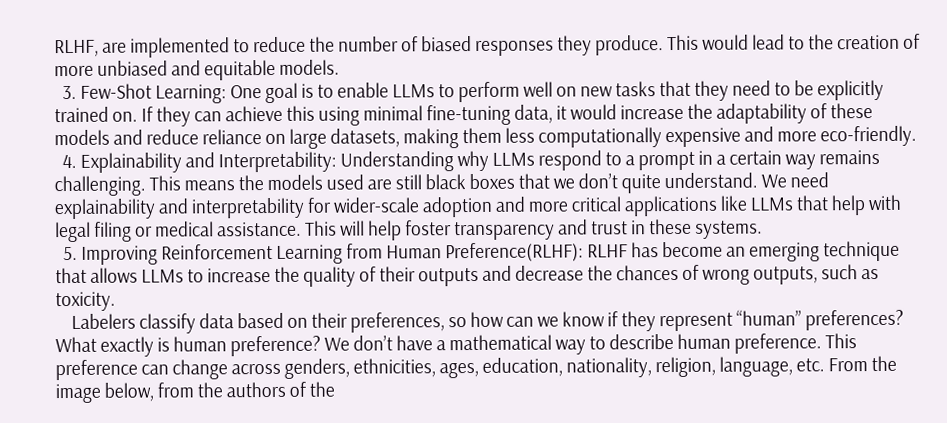RLHF, are implemented to reduce the number of biased responses they produce. This would lead to the creation of more unbiased and equitable models.
  3. Few-Shot Learning: One goal is to enable LLMs to perform well on new tasks that they need to be explicitly trained on. If they can achieve this using minimal fine-tuning data, it would increase the adaptability of these models and reduce reliance on large datasets, making them less computationally expensive and more eco-friendly.
  4. Explainability and Interpretability: Understanding why LLMs respond to a prompt in a certain way remains challenging. This means the models used are still black boxes that we don’t quite understand. We need explainability and interpretability for wider-scale adoption and more critical applications like LLMs that help with legal filing or medical assistance. This will help foster transparency and trust in these systems.
  5. Improving Reinforcement Learning from Human Preference(RLHF): RLHF has become an emerging technique that allows LLMs to increase the quality of their outputs and decrease the chances of wrong outputs, such as toxicity.
    Labelers classify data based on their preferences, so how can we know if they represent “human” preferences? What exactly is human preference? We don’t have a mathematical way to describe human preference. This preference can change across genders, ethnicities, ages, education, nationality, religion, language, etc. From the image below, from the authors of the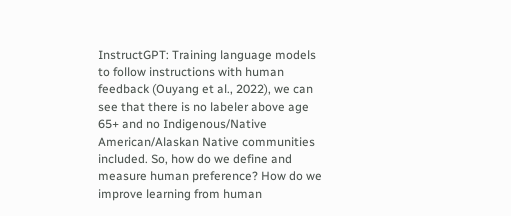InstructGPT: Training language models to follow instructions with human feedback (Ouyang et al., 2022), we can see that there is no labeler above age 65+ and no Indigenous/Native American/Alaskan Native communities included. So, how do we define and measure human preference? How do we improve learning from human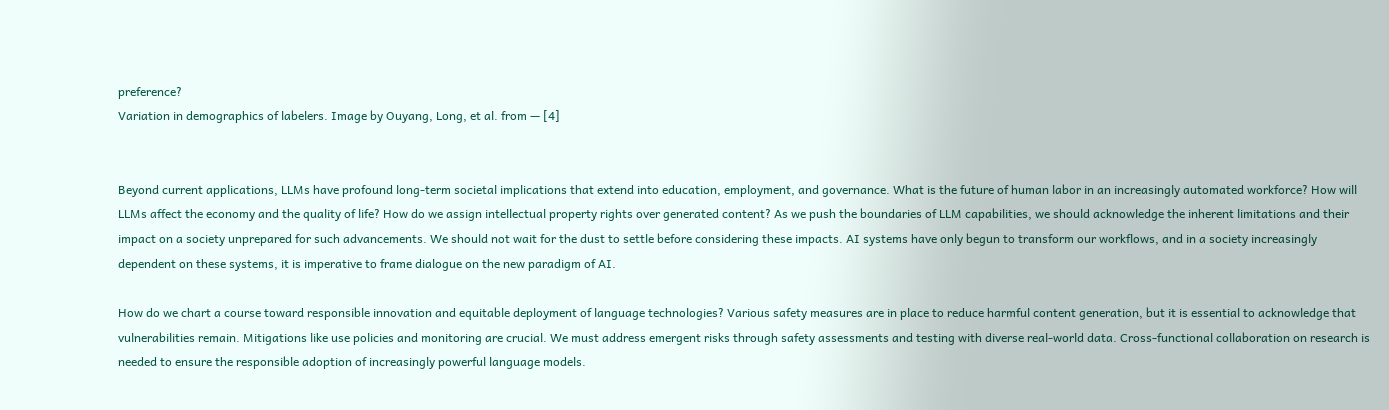preference?
Variation in demographics of labelers. Image by Ouyang, Long, et al. from — [4]


Beyond current applications, LLMs have profound long-term societal implications that extend into education, employment, and governance. What is the future of human labor in an increasingly automated workforce? How will LLMs affect the economy and the quality of life? How do we assign intellectual property rights over generated content? As we push the boundaries of LLM capabilities, we should acknowledge the inherent limitations and their impact on a society unprepared for such advancements. We should not wait for the dust to settle before considering these impacts. AI systems have only begun to transform our workflows, and in a society increasingly dependent on these systems, it is imperative to frame dialogue on the new paradigm of AI.

How do we chart a course toward responsible innovation and equitable deployment of language technologies? Various safety measures are in place to reduce harmful content generation, but it is essential to acknowledge that vulnerabilities remain. Mitigations like use policies and monitoring are crucial. We must address emergent risks through safety assessments and testing with diverse real-world data. Cross-functional collaboration on research is needed to ensure the responsible adoption of increasingly powerful language models.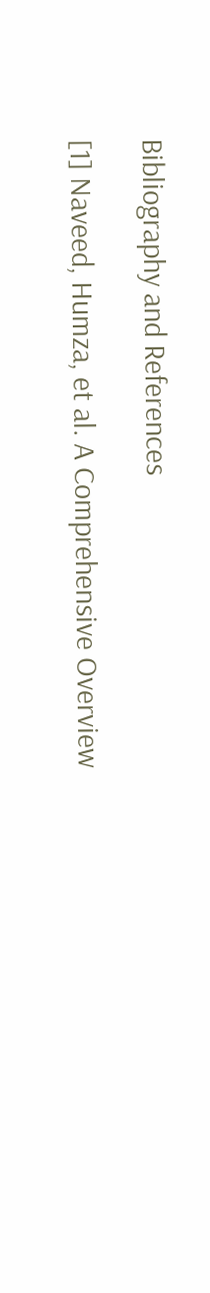Bibliography and References

[1] Naveed, Humza, et al. A Comprehensive Overview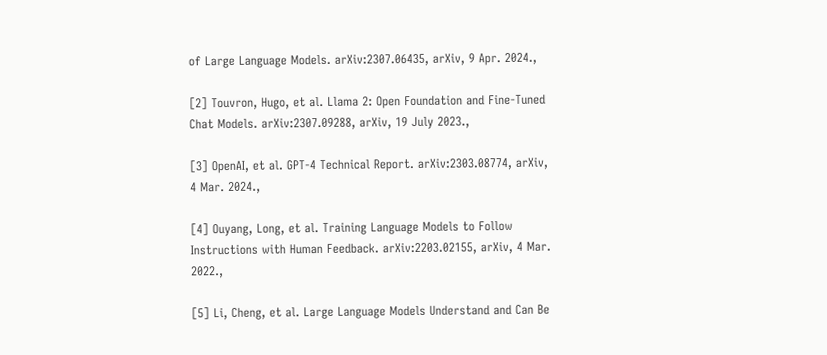of Large Language Models. arXiv:2307.06435, arXiv, 9 Apr. 2024.,

[2] Touvron, Hugo, et al. Llama 2: Open Foundation and Fine-Tuned Chat Models. arXiv:2307.09288, arXiv, 19 July 2023.,

[3] OpenAI, et al. GPT-4 Technical Report. arXiv:2303.08774, arXiv, 4 Mar. 2024.,

[4] Ouyang, Long, et al. Training Language Models to Follow Instructions with Human Feedback. arXiv:2203.02155, arXiv, 4 Mar. 2022.,

[5] Li, Cheng, et al. Large Language Models Understand and Can Be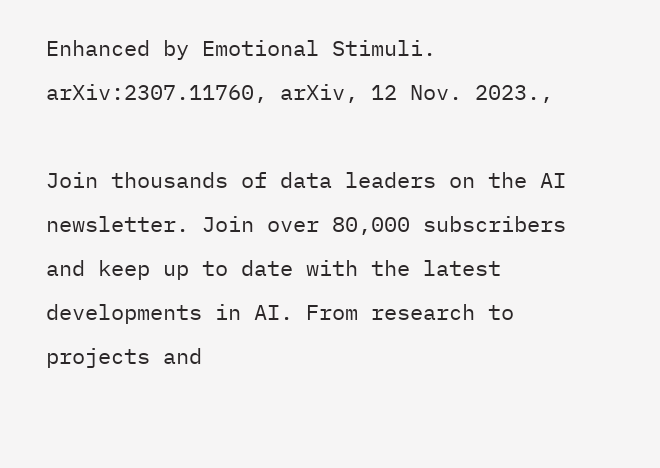Enhanced by Emotional Stimuli. arXiv:2307.11760, arXiv, 12 Nov. 2023.,

Join thousands of data leaders on the AI newsletter. Join over 80,000 subscribers and keep up to date with the latest developments in AI. From research to projects and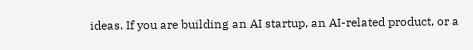ideas. If you are building an AI startup, an AI-related product, or a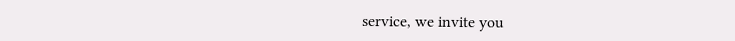service, we invite you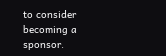to consider becoming a sponsor.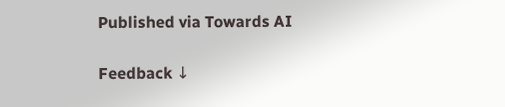Published via Towards AI

Feedback ↓